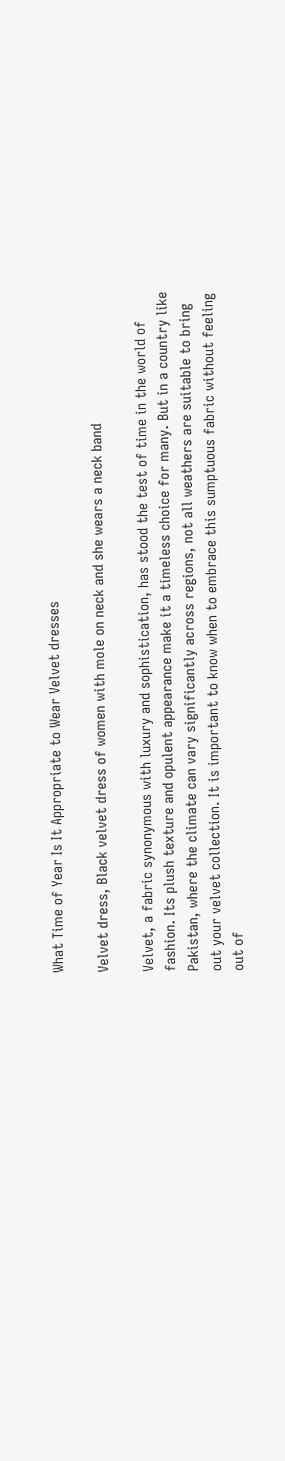What Time of Year Is It Appropriate to Wear Velvet dresses

Velvet dress, Black velvet dress of women with mole on neck and she wears a neck band

Velvet, a fabric synonymous with luxury and sophistication, has stood the test of time in the world of fashion. Its plush texture and opulent appearance make it a timeless choice for many. But in a country like Pakistan, where the climate can vary significantly across regions, not all weathers are suitable to bring out your velvet collection. It is important to know when to embrace this sumptuous fabric without feeling out of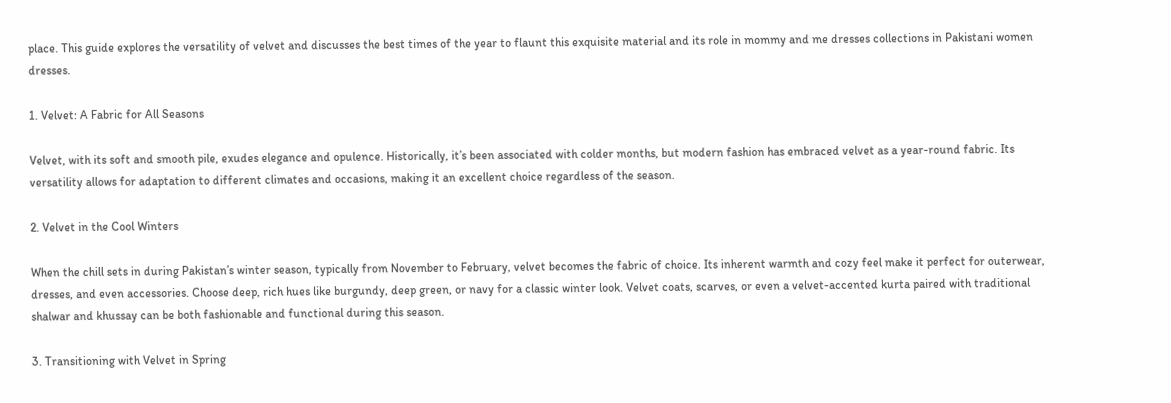place. This guide explores the versatility of velvet and discusses the best times of the year to flaunt this exquisite material and its role in mommy and me dresses collections in Pakistani women dresses.

1. Velvet: A Fabric for All Seasons

Velvet, with its soft and smooth pile, exudes elegance and opulence. Historically, it’s been associated with colder months, but modern fashion has embraced velvet as a year-round fabric. Its versatility allows for adaptation to different climates and occasions, making it an excellent choice regardless of the season.

2. Velvet in the Cool Winters

When the chill sets in during Pakistan’s winter season, typically from November to February, velvet becomes the fabric of choice. Its inherent warmth and cozy feel make it perfect for outerwear, dresses, and even accessories. Choose deep, rich hues like burgundy, deep green, or navy for a classic winter look. Velvet coats, scarves, or even a velvet-accented kurta paired with traditional shalwar and khussay can be both fashionable and functional during this season.

3. Transitioning with Velvet in Spring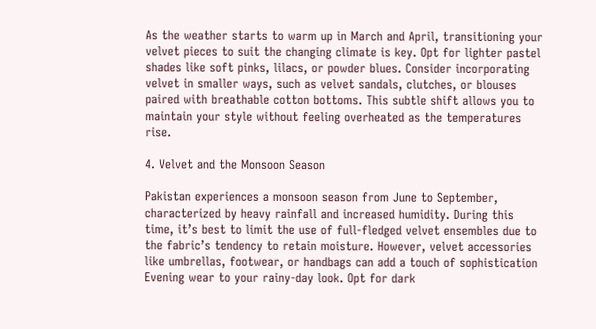As the weather starts to warm up in March and April, transitioning your velvet pieces to suit the changing climate is key. Opt for lighter pastel shades like soft pinks, lilacs, or powder blues. Consider incorporating velvet in smaller ways, such as velvet sandals, clutches, or blouses paired with breathable cotton bottoms. This subtle shift allows you to maintain your style without feeling overheated as the temperatures rise.

4. Velvet and the Monsoon Season

Pakistan experiences a monsoon season from June to September, characterized by heavy rainfall and increased humidity. During this time, it’s best to limit the use of full-fledged velvet ensembles due to the fabric’s tendency to retain moisture. However, velvet accessories like umbrellas, footwear, or handbags can add a touch of sophistication Evening wear to your rainy-day look. Opt for dark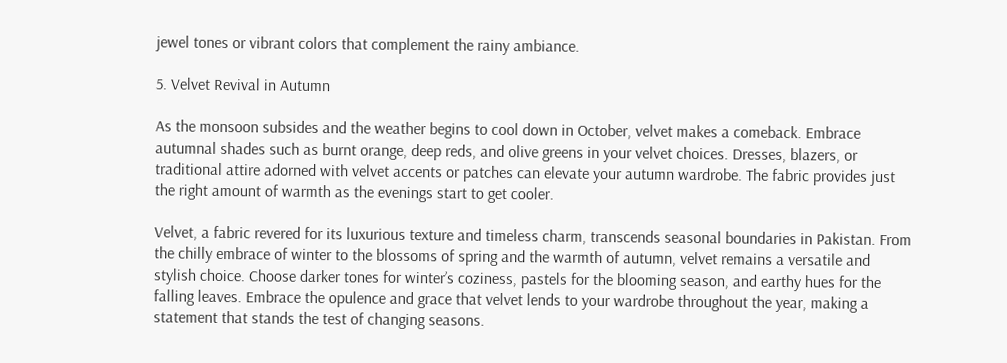jewel tones or vibrant colors that complement the rainy ambiance.

5. Velvet Revival in Autumn

As the monsoon subsides and the weather begins to cool down in October, velvet makes a comeback. Embrace autumnal shades such as burnt orange, deep reds, and olive greens in your velvet choices. Dresses, blazers, or traditional attire adorned with velvet accents or patches can elevate your autumn wardrobe. The fabric provides just the right amount of warmth as the evenings start to get cooler.

Velvet, a fabric revered for its luxurious texture and timeless charm, transcends seasonal boundaries in Pakistan. From the chilly embrace of winter to the blossoms of spring and the warmth of autumn, velvet remains a versatile and stylish choice. Choose darker tones for winter’s coziness, pastels for the blooming season, and earthy hues for the falling leaves. Embrace the opulence and grace that velvet lends to your wardrobe throughout the year, making a statement that stands the test of changing seasons.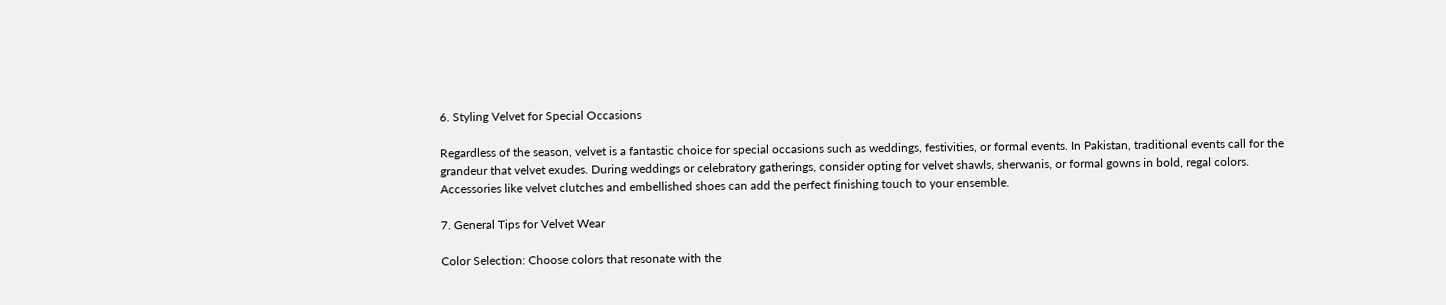6. Styling Velvet for Special Occasions

Regardless of the season, velvet is a fantastic choice for special occasions such as weddings, festivities, or formal events. In Pakistan, traditional events call for the grandeur that velvet exudes. During weddings or celebratory gatherings, consider opting for velvet shawls, sherwanis, or formal gowns in bold, regal colors. Accessories like velvet clutches and embellished shoes can add the perfect finishing touch to your ensemble.

7. General Tips for Velvet Wear

Color Selection: Choose colors that resonate with the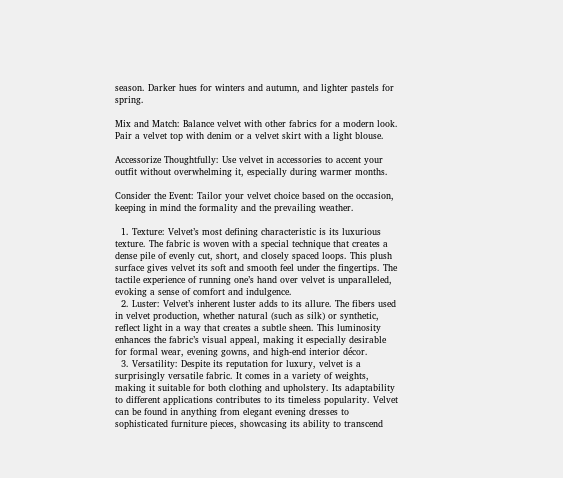season. Darker hues for winters and autumn, and lighter pastels for spring.

Mix and Match: Balance velvet with other fabrics for a modern look. Pair a velvet top with denim or a velvet skirt with a light blouse.

Accessorize Thoughtfully: Use velvet in accessories to accent your outfit without overwhelming it, especially during warmer months.

Consider the Event: Tailor your velvet choice based on the occasion, keeping in mind the formality and the prevailing weather.

  1. Texture: Velvet’s most defining characteristic is its luxurious texture. The fabric is woven with a special technique that creates a dense pile of evenly cut, short, and closely spaced loops. This plush surface gives velvet its soft and smooth feel under the fingertips. The tactile experience of running one’s hand over velvet is unparalleled, evoking a sense of comfort and indulgence.
  2. Luster: Velvet’s inherent luster adds to its allure. The fibers used in velvet production, whether natural (such as silk) or synthetic, reflect light in a way that creates a subtle sheen. This luminosity enhances the fabric’s visual appeal, making it especially desirable for formal wear, evening gowns, and high-end interior décor.
  3. Versatility: Despite its reputation for luxury, velvet is a surprisingly versatile fabric. It comes in a variety of weights, making it suitable for both clothing and upholstery. Its adaptability to different applications contributes to its timeless popularity. Velvet can be found in anything from elegant evening dresses to sophisticated furniture pieces, showcasing its ability to transcend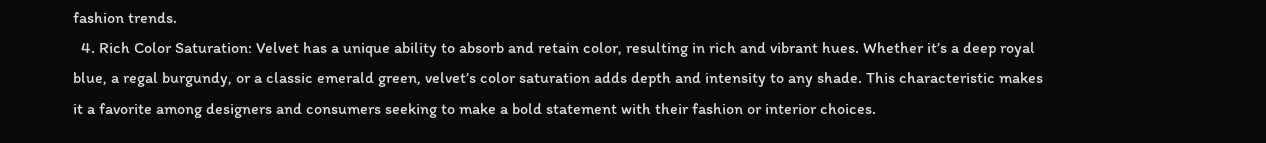fashion trends.
  4. Rich Color Saturation: Velvet has a unique ability to absorb and retain color, resulting in rich and vibrant hues. Whether it’s a deep royal blue, a regal burgundy, or a classic emerald green, velvet’s color saturation adds depth and intensity to any shade. This characteristic makes it a favorite among designers and consumers seeking to make a bold statement with their fashion or interior choices.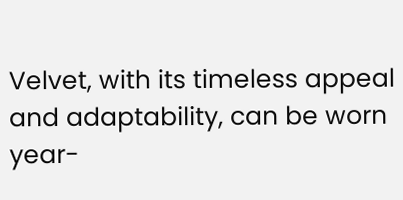Velvet, with its timeless appeal and adaptability, can be worn year-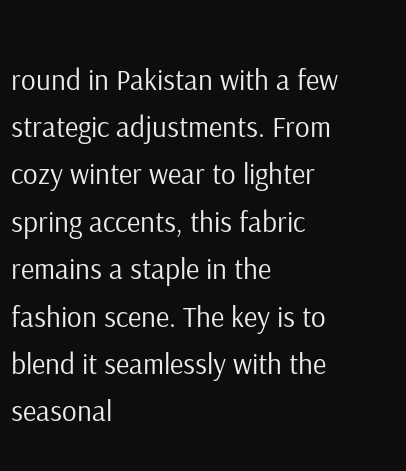round in Pakistan with a few strategic adjustments. From cozy winter wear to lighter spring accents, this fabric remains a staple in the fashion scene. The key is to blend it seamlessly with the seasonal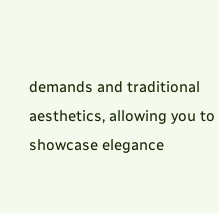demands and traditional aesthetics, allowing you to showcase elegance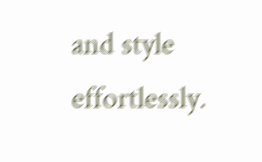and style effortlessly.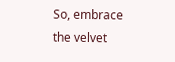So, embrace the velvet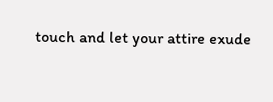touch and let your attire exude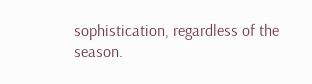sophistication, regardless of the season.